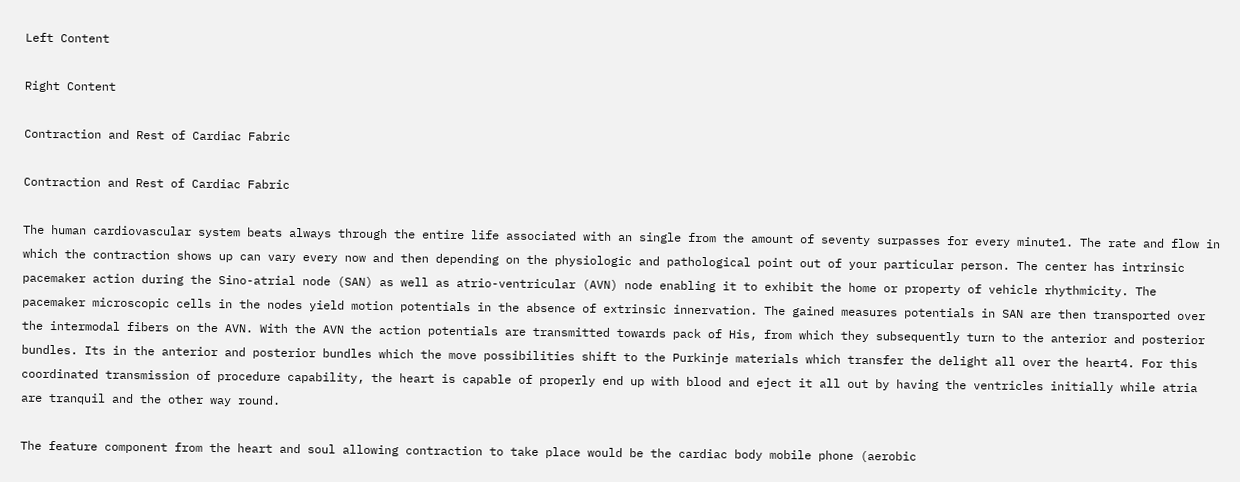Left Content

Right Content

Contraction and Rest of Cardiac Fabric

Contraction and Rest of Cardiac Fabric

The human cardiovascular system beats always through the entire life associated with an single from the amount of seventy surpasses for every minute1. The rate and flow in which the contraction shows up can vary every now and then depending on the physiologic and pathological point out of your particular person. The center has intrinsic pacemaker action during the Sino-atrial node (SAN) as well as atrio-ventricular (AVN) node enabling it to exhibit the home or property of vehicle rhythmicity. The pacemaker microscopic cells in the nodes yield motion potentials in the absence of extrinsic innervation. The gained measures potentials in SAN are then transported over the intermodal fibers on the AVN. With the AVN the action potentials are transmitted towards pack of His, from which they subsequently turn to the anterior and posterior bundles. Its in the anterior and posterior bundles which the move possibilities shift to the Purkinje materials which transfer the delight all over the heart4. For this coordinated transmission of procedure capability, the heart is capable of properly end up with blood and eject it all out by having the ventricles initially while atria are tranquil and the other way round.

The feature component from the heart and soul allowing contraction to take place would be the cardiac body mobile phone (aerobic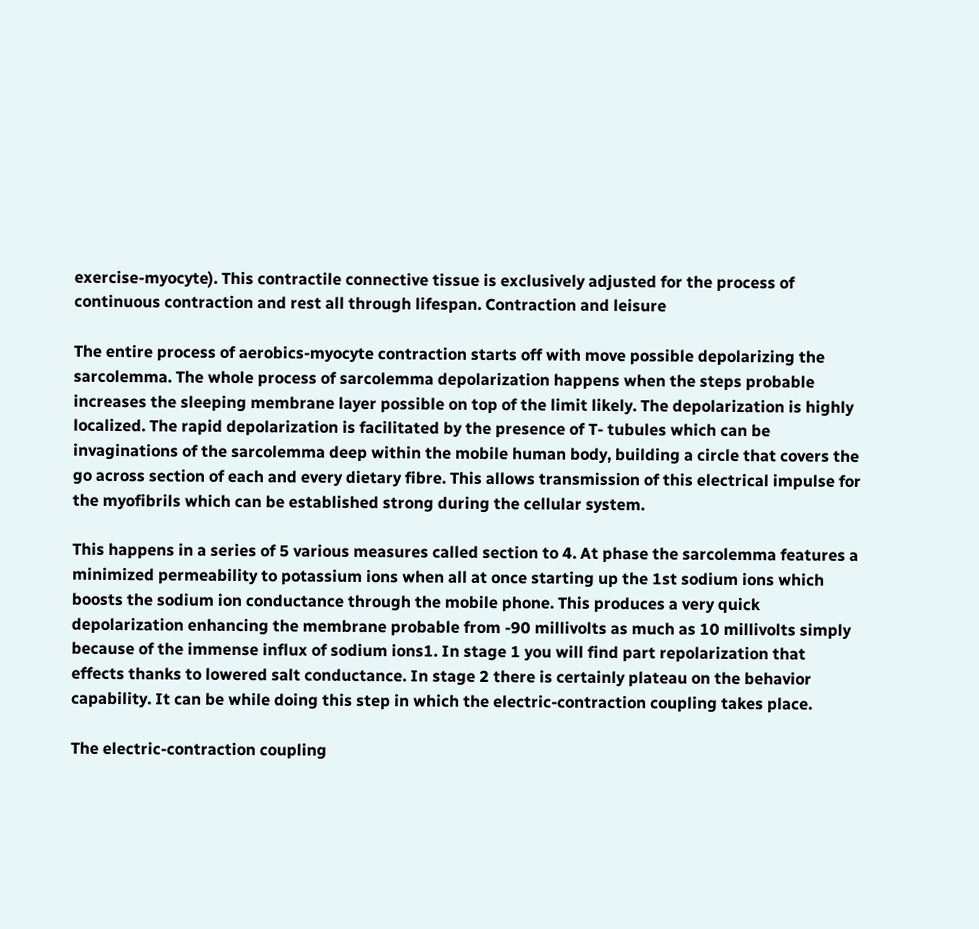exercise-myocyte). This contractile connective tissue is exclusively adjusted for the process of continuous contraction and rest all through lifespan. Contraction and leisure

The entire process of aerobics-myocyte contraction starts off with move possible depolarizing the sarcolemma. The whole process of sarcolemma depolarization happens when the steps probable increases the sleeping membrane layer possible on top of the limit likely. The depolarization is highly localized. The rapid depolarization is facilitated by the presence of T- tubules which can be invaginations of the sarcolemma deep within the mobile human body, building a circle that covers the go across section of each and every dietary fibre. This allows transmission of this electrical impulse for the myofibrils which can be established strong during the cellular system.

This happens in a series of 5 various measures called section to 4. At phase the sarcolemma features a minimized permeability to potassium ions when all at once starting up the 1st sodium ions which boosts the sodium ion conductance through the mobile phone. This produces a very quick depolarization enhancing the membrane probable from -90 millivolts as much as 10 millivolts simply because of the immense influx of sodium ions1. In stage 1 you will find part repolarization that effects thanks to lowered salt conductance. In stage 2 there is certainly plateau on the behavior capability. It can be while doing this step in which the electric-contraction coupling takes place.

The electric-contraction coupling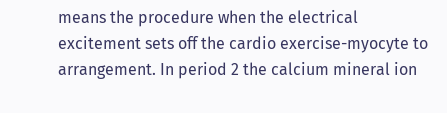means the procedure when the electrical excitement sets off the cardio exercise-myocyte to arrangement. In period 2 the calcium mineral ion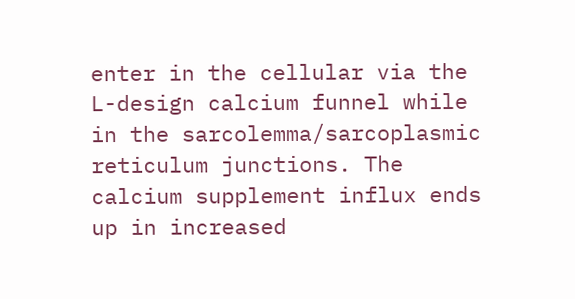enter in the cellular via the L-design calcium funnel while in the sarcolemma/sarcoplasmic reticulum junctions. The calcium supplement influx ends up in increased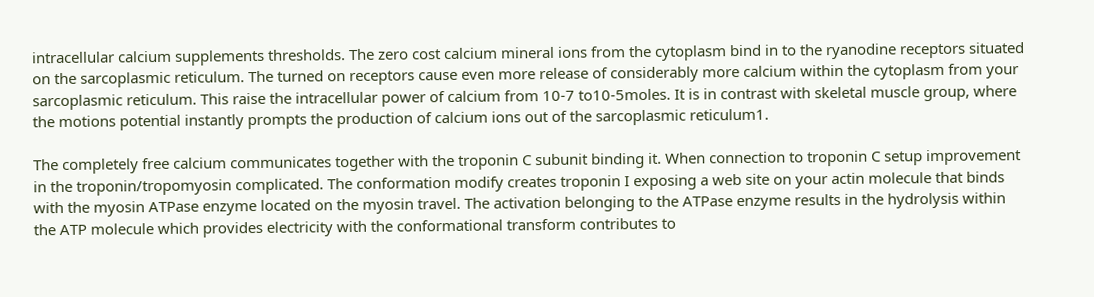intracellular calcium supplements thresholds. The zero cost calcium mineral ions from the cytoplasm bind in to the ryanodine receptors situated on the sarcoplasmic reticulum. The turned on receptors cause even more release of considerably more calcium within the cytoplasm from your sarcoplasmic reticulum. This raise the intracellular power of calcium from 10-7 to10-5moles. It is in contrast with skeletal muscle group, where the motions potential instantly prompts the production of calcium ions out of the sarcoplasmic reticulum1.

The completely free calcium communicates together with the troponin C subunit binding it. When connection to troponin C setup improvement in the troponin/tropomyosin complicated. The conformation modify creates troponin I exposing a web site on your actin molecule that binds with the myosin ATPase enzyme located on the myosin travel. The activation belonging to the ATPase enzyme results in the hydrolysis within the ATP molecule which provides electricity with the conformational transform contributes to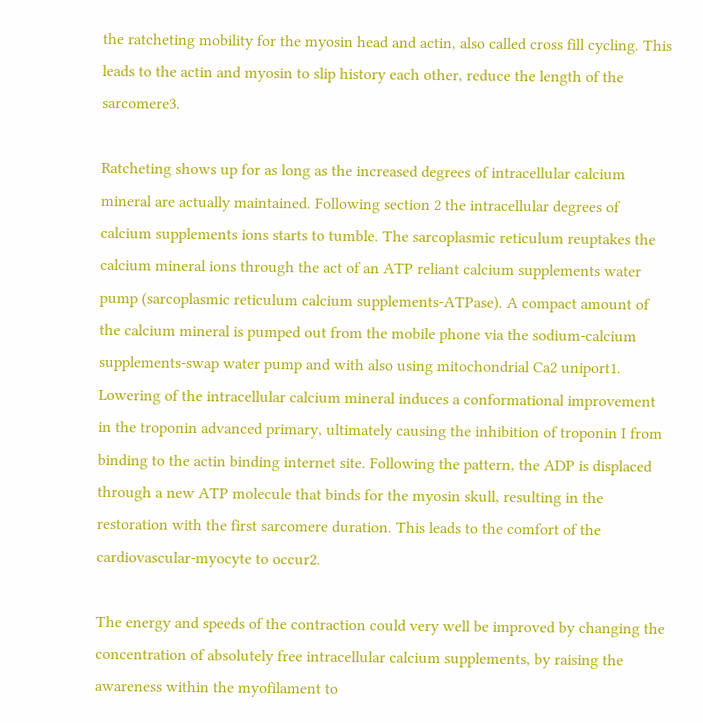the ratcheting mobility for the myosin head and actin, also called cross fill cycling. This leads to the actin and myosin to slip history each other, reduce the length of the sarcomere3.

Ratcheting shows up for as long as the increased degrees of intracellular calcium mineral are actually maintained. Following section 2 the intracellular degrees of calcium supplements ions starts to tumble. The sarcoplasmic reticulum reuptakes the calcium mineral ions through the act of an ATP reliant calcium supplements water pump (sarcoplasmic reticulum calcium supplements-ATPase). A compact amount of the calcium mineral is pumped out from the mobile phone via the sodium-calcium supplements-swap water pump and with also using mitochondrial Ca2 uniport1. Lowering of the intracellular calcium mineral induces a conformational improvement in the troponin advanced primary, ultimately causing the inhibition of troponin I from binding to the actin binding internet site. Following the pattern, the ADP is displaced through a new ATP molecule that binds for the myosin skull, resulting in the restoration with the first sarcomere duration. This leads to the comfort of the cardiovascular-myocyte to occur2.

The energy and speeds of the contraction could very well be improved by changing the concentration of absolutely free intracellular calcium supplements, by raising the awareness within the myofilament to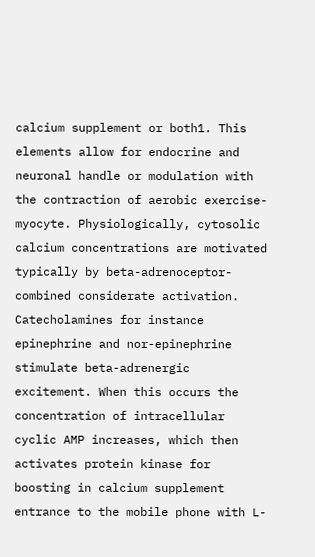calcium supplement or both1. This elements allow for endocrine and neuronal handle or modulation with the contraction of aerobic exercise-myocyte. Physiologically, cytosolic calcium concentrations are motivated typically by beta-adrenoceptor-combined considerate activation. Catecholamines for instance epinephrine and nor-epinephrine stimulate beta-adrenergic excitement. When this occurs the concentration of intracellular cyclic AMP increases, which then activates protein kinase for boosting in calcium supplement entrance to the mobile phone with L-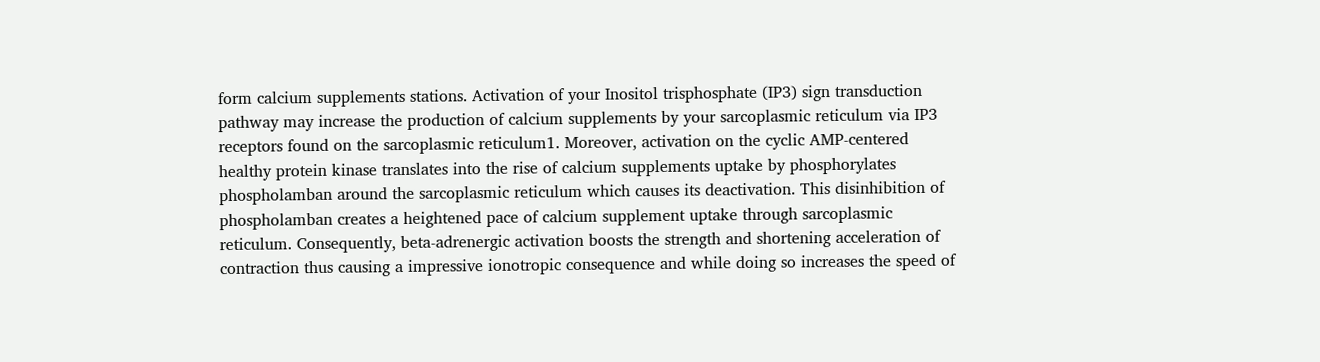form calcium supplements stations. Activation of your Inositol trisphosphate (IP3) sign transduction pathway may increase the production of calcium supplements by your sarcoplasmic reticulum via IP3 receptors found on the sarcoplasmic reticulum1. Moreover, activation on the cyclic AMP-centered healthy protein kinase translates into the rise of calcium supplements uptake by phosphorylates phospholamban around the sarcoplasmic reticulum which causes its deactivation. This disinhibition of phospholamban creates a heightened pace of calcium supplement uptake through sarcoplasmic reticulum. Consequently, beta-adrenergic activation boosts the strength and shortening acceleration of contraction thus causing a impressive ionotropic consequence and while doing so increases the speed of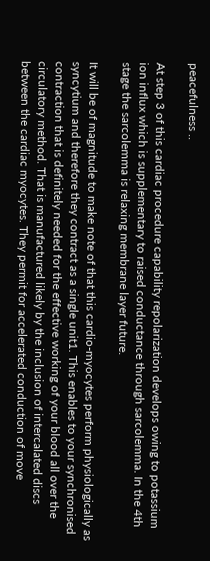peacefulness ..

At step 3 of this cardiac procedure capability repolarization develops owing to potassium ion influx which is supplementary to raised conductance through sarcolemma. In the 4th stage the sarcolemma is relaxing membrane layer future.

It will be of magnitude to make note of that this cardio-myocytes perform physiologically as syncytium and therefore they contract as a single unit1. This enables to your synchronised contraction that is definitely needed for the effective working of your blood all over the circulatory method. That is manufactured likely by the inclusion of intercalated discs between the cardiac myocytes. They permit for accelerated conduction of move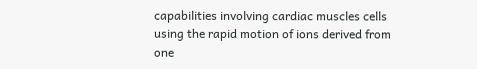capabilities involving cardiac muscles cells using the rapid motion of ions derived from one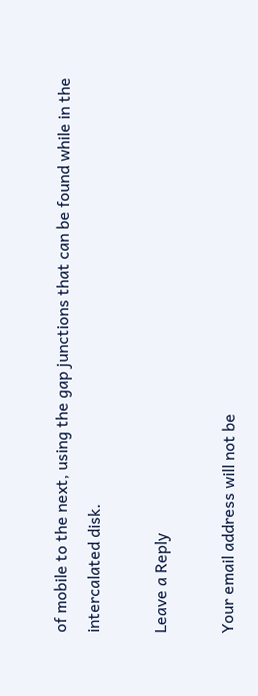of mobile to the next, using the gap junctions that can be found while in the intercalated disk.

Leave a Reply

Your email address will not be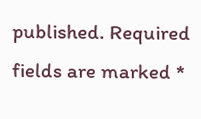published. Required fields are marked *